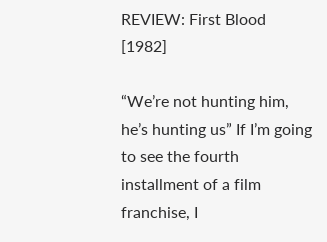REVIEW: First Blood [1982]

“We’re not hunting him, he’s hunting us” If I’m going to see the fourth installment of a film franchise, I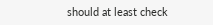should at least check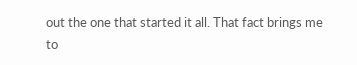out the one that started it all. That fact brings me to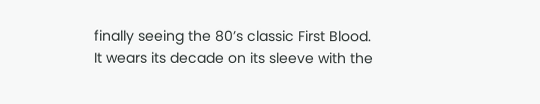finally seeing the 80’s classic First Blood. It wears its decade on its sleeve with the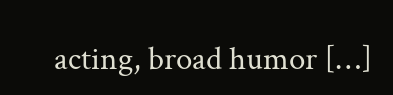acting, broad humor […]